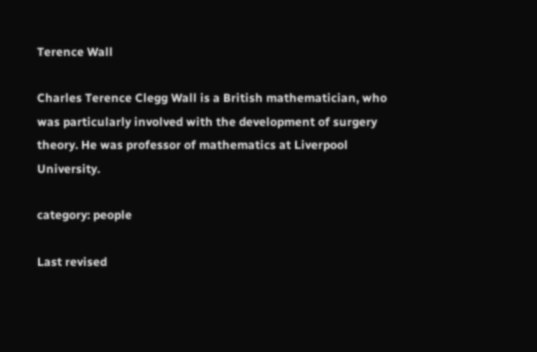Terence Wall

Charles Terence Clegg Wall is a British mathematician, who was particularly involved with the development of surgery theory. He was professor of mathematics at Liverpool University.

category: people

Last revised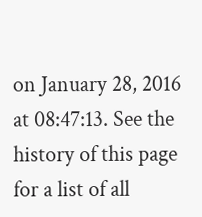on January 28, 2016 at 08:47:13. See the history of this page for a list of all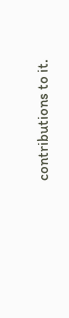contributions to it.